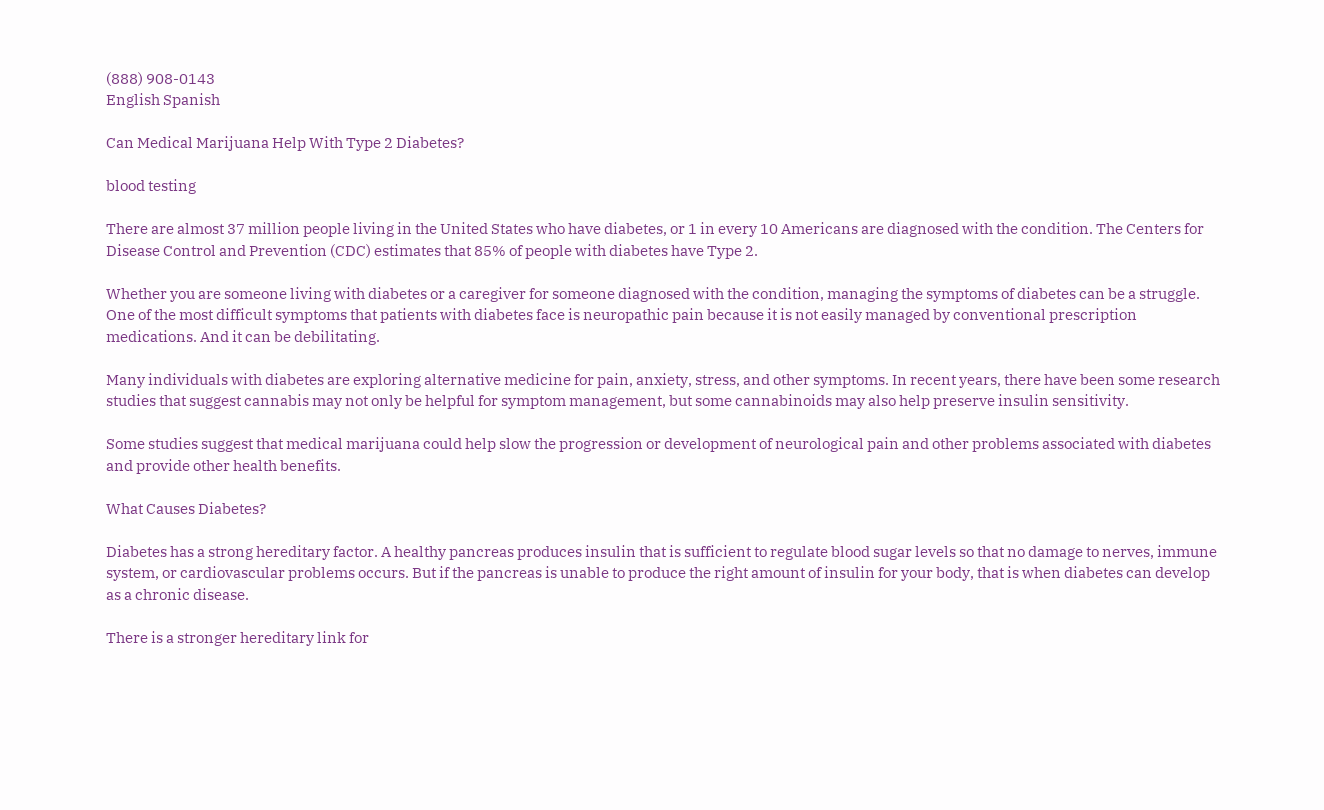(888) 908-0143
English Spanish

Can Medical Marijuana Help With Type 2 Diabetes?

blood testing

There are almost 37 million people living in the United States who have diabetes, or 1 in every 10 Americans are diagnosed with the condition. The Centers for Disease Control and Prevention (CDC) estimates that 85% of people with diabetes have Type 2.

Whether you are someone living with diabetes or a caregiver for someone diagnosed with the condition, managing the symptoms of diabetes can be a struggle. One of the most difficult symptoms that patients with diabetes face is neuropathic pain because it is not easily managed by conventional prescription medications. And it can be debilitating.

Many individuals with diabetes are exploring alternative medicine for pain, anxiety, stress, and other symptoms. In recent years, there have been some research studies that suggest cannabis may not only be helpful for symptom management, but some cannabinoids may also help preserve insulin sensitivity.

Some studies suggest that medical marijuana could help slow the progression or development of neurological pain and other problems associated with diabetes and provide other health benefits.

What Causes Diabetes?

Diabetes has a strong hereditary factor. A healthy pancreas produces insulin that is sufficient to regulate blood sugar levels so that no damage to nerves, immune system, or cardiovascular problems occurs. But if the pancreas is unable to produce the right amount of insulin for your body, that is when diabetes can develop as a chronic disease.

There is a stronger hereditary link for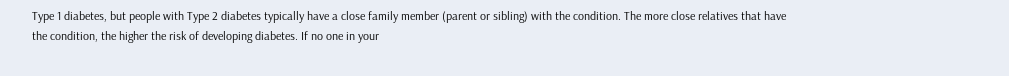Type 1 diabetes, but people with Type 2 diabetes typically have a close family member (parent or sibling) with the condition. The more close relatives that have the condition, the higher the risk of developing diabetes. If no one in your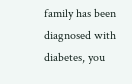family has been diagnosed with diabetes, you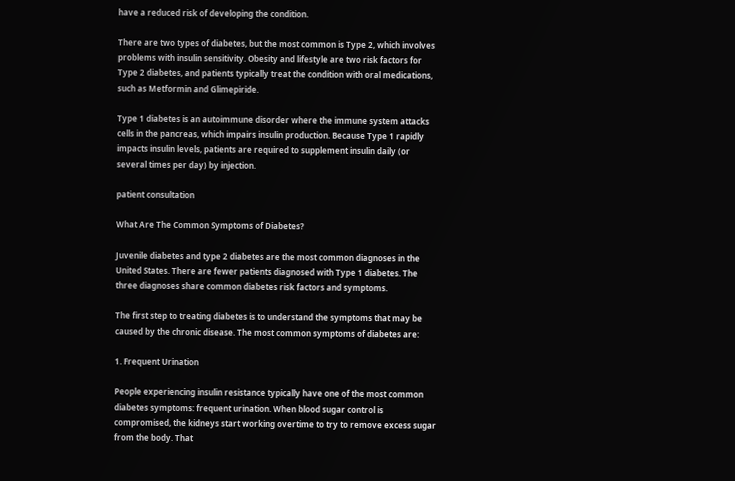have a reduced risk of developing the condition.

There are two types of diabetes, but the most common is Type 2, which involves problems with insulin sensitivity. Obesity and lifestyle are two risk factors for Type 2 diabetes, and patients typically treat the condition with oral medications, such as Metformin and Glimepiride.

Type 1 diabetes is an autoimmune disorder where the immune system attacks cells in the pancreas, which impairs insulin production. Because Type 1 rapidly impacts insulin levels, patients are required to supplement insulin daily (or several times per day) by injection.

patient consultation

What Are The Common Symptoms of Diabetes?

Juvenile diabetes and type 2 diabetes are the most common diagnoses in the United States. There are fewer patients diagnosed with Type 1 diabetes. The three diagnoses share common diabetes risk factors and symptoms.

The first step to treating diabetes is to understand the symptoms that may be caused by the chronic disease. The most common symptoms of diabetes are:

1. Frequent Urination

People experiencing insulin resistance typically have one of the most common diabetes symptoms: frequent urination. When blood sugar control is compromised, the kidneys start working overtime to try to remove excess sugar from the body. That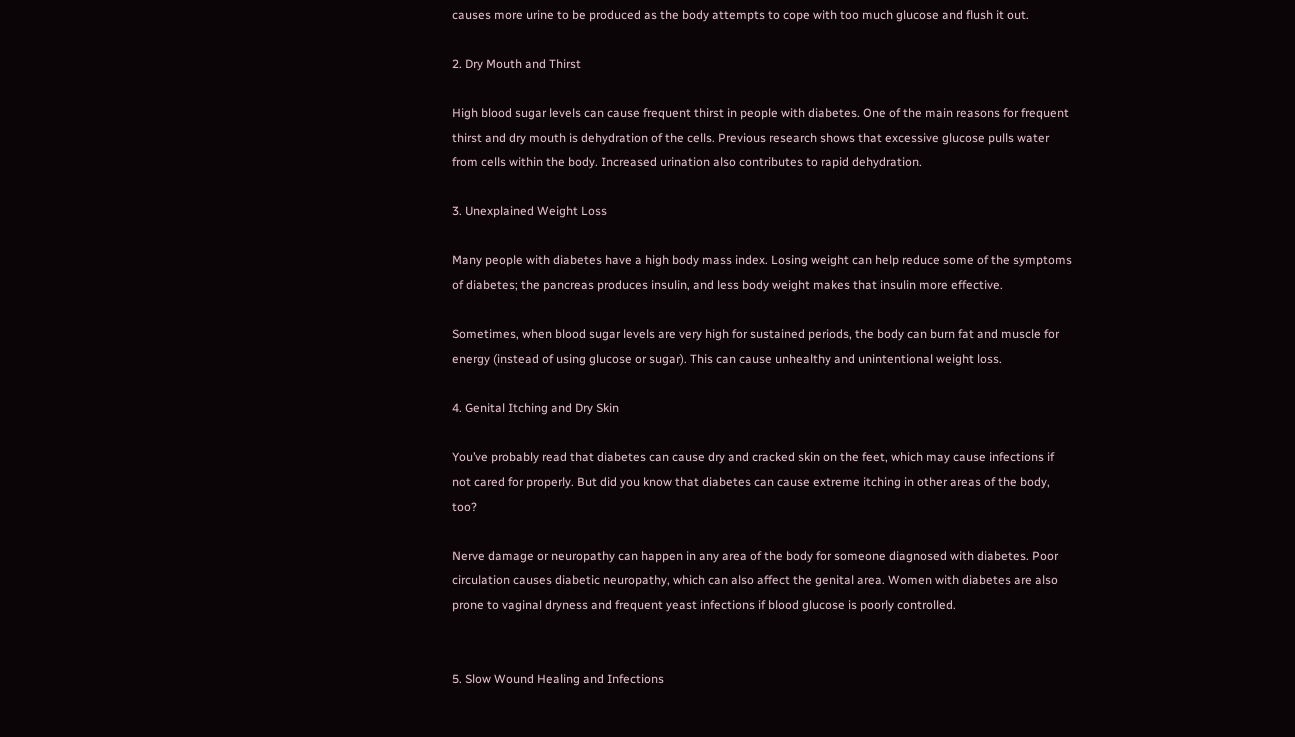causes more urine to be produced as the body attempts to cope with too much glucose and flush it out.

2. Dry Mouth and Thirst

High blood sugar levels can cause frequent thirst in people with diabetes. One of the main reasons for frequent thirst and dry mouth is dehydration of the cells. Previous research shows that excessive glucose pulls water from cells within the body. Increased urination also contributes to rapid dehydration.

3. Unexplained Weight Loss

Many people with diabetes have a high body mass index. Losing weight can help reduce some of the symptoms of diabetes; the pancreas produces insulin, and less body weight makes that insulin more effective.

Sometimes, when blood sugar levels are very high for sustained periods, the body can burn fat and muscle for energy (instead of using glucose or sugar). This can cause unhealthy and unintentional weight loss.

4. Genital Itching and Dry Skin

You’ve probably read that diabetes can cause dry and cracked skin on the feet, which may cause infections if not cared for properly. But did you know that diabetes can cause extreme itching in other areas of the body, too?

Nerve damage or neuropathy can happen in any area of the body for someone diagnosed with diabetes. Poor circulation causes diabetic neuropathy, which can also affect the genital area. Women with diabetes are also prone to vaginal dryness and frequent yeast infections if blood glucose is poorly controlled.


5. Slow Wound Healing and Infections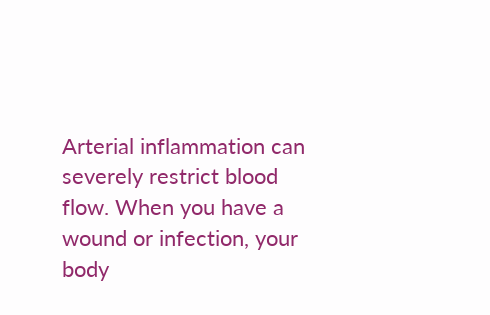Arterial inflammation can severely restrict blood flow. When you have a wound or infection, your body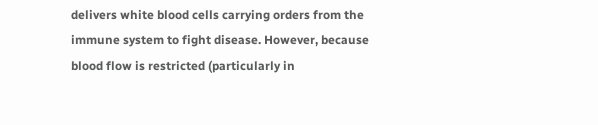delivers white blood cells carrying orders from the immune system to fight disease. However, because blood flow is restricted (particularly in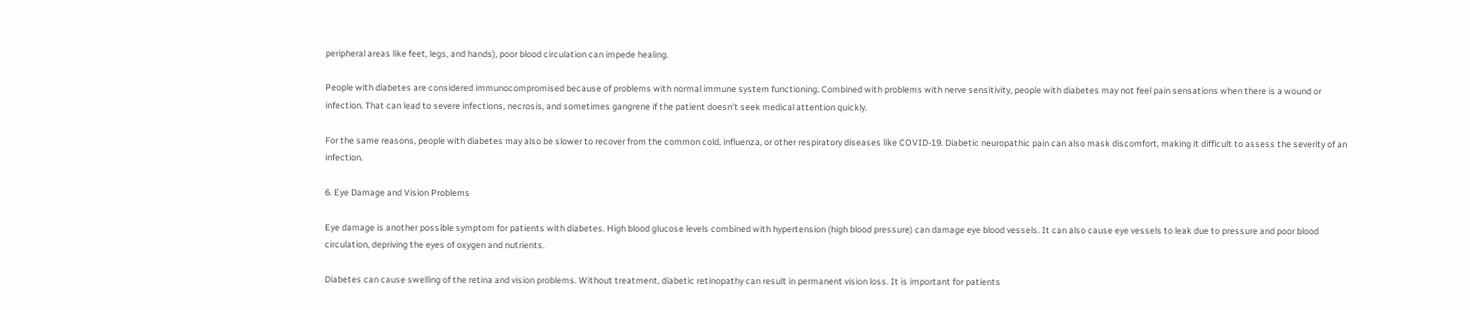peripheral areas like feet, legs, and hands), poor blood circulation can impede healing.

People with diabetes are considered immunocompromised because of problems with normal immune system functioning. Combined with problems with nerve sensitivity, people with diabetes may not feel pain sensations when there is a wound or infection. That can lead to severe infections, necrosis, and sometimes gangrene if the patient doesn’t seek medical attention quickly.

For the same reasons, people with diabetes may also be slower to recover from the common cold, influenza, or other respiratory diseases like COVID-19. Diabetic neuropathic pain can also mask discomfort, making it difficult to assess the severity of an infection.

6. Eye Damage and Vision Problems

Eye damage is another possible symptom for patients with diabetes. High blood glucose levels combined with hypertension (high blood pressure) can damage eye blood vessels. It can also cause eye vessels to leak due to pressure and poor blood circulation, depriving the eyes of oxygen and nutrients.

Diabetes can cause swelling of the retina and vision problems. Without treatment, diabetic retinopathy can result in permanent vision loss. It is important for patients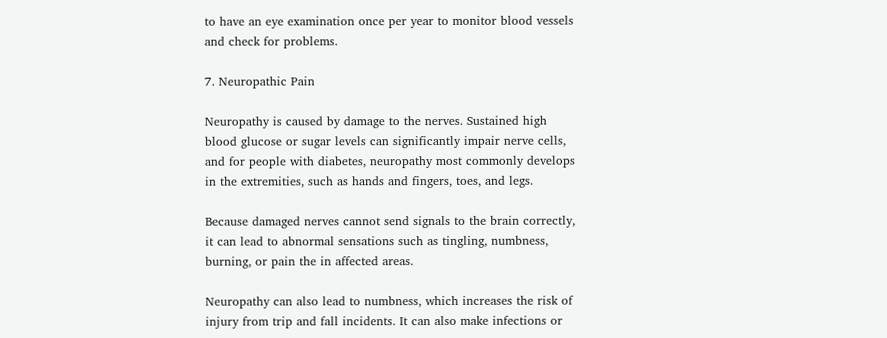to have an eye examination once per year to monitor blood vessels and check for problems.

7. Neuropathic Pain

Neuropathy is caused by damage to the nerves. Sustained high blood glucose or sugar levels can significantly impair nerve cells, and for people with diabetes, neuropathy most commonly develops in the extremities, such as hands and fingers, toes, and legs.

Because damaged nerves cannot send signals to the brain correctly, it can lead to abnormal sensations such as tingling, numbness, burning, or pain the in affected areas.

Neuropathy can also lead to numbness, which increases the risk of injury from trip and fall incidents. It can also make infections or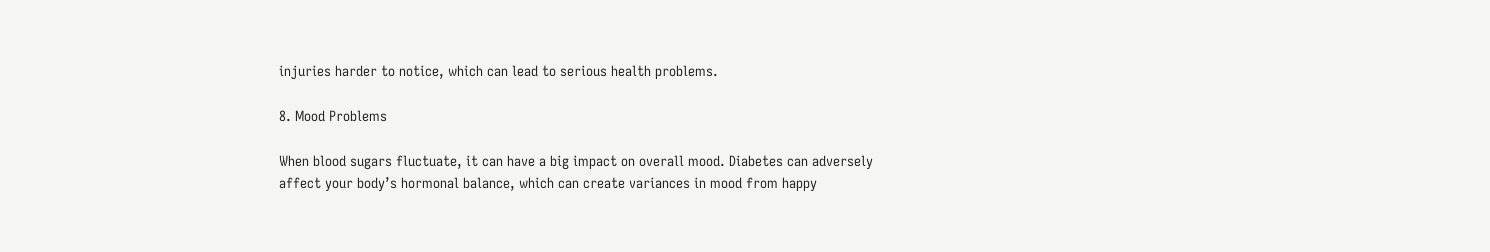injuries harder to notice, which can lead to serious health problems.

8. Mood Problems

When blood sugars fluctuate, it can have a big impact on overall mood. Diabetes can adversely affect your body’s hormonal balance, which can create variances in mood from happy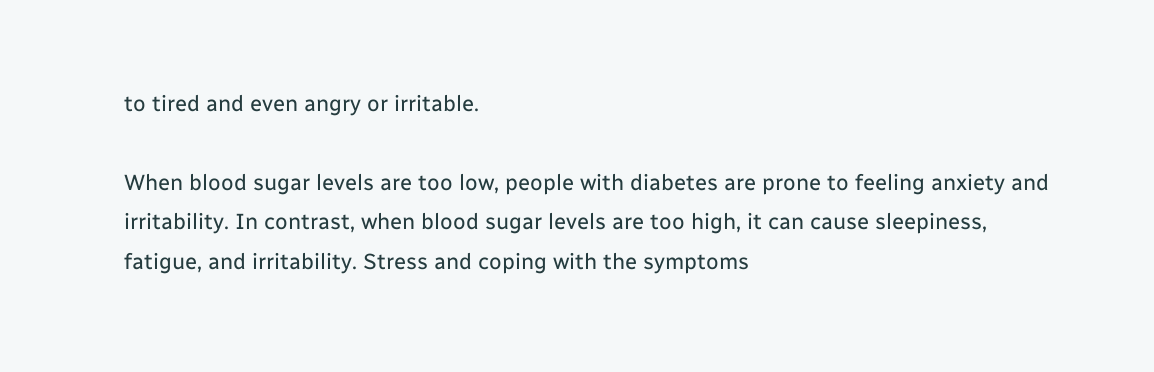to tired and even angry or irritable.

When blood sugar levels are too low, people with diabetes are prone to feeling anxiety and irritability. In contrast, when blood sugar levels are too high, it can cause sleepiness, fatigue, and irritability. Stress and coping with the symptoms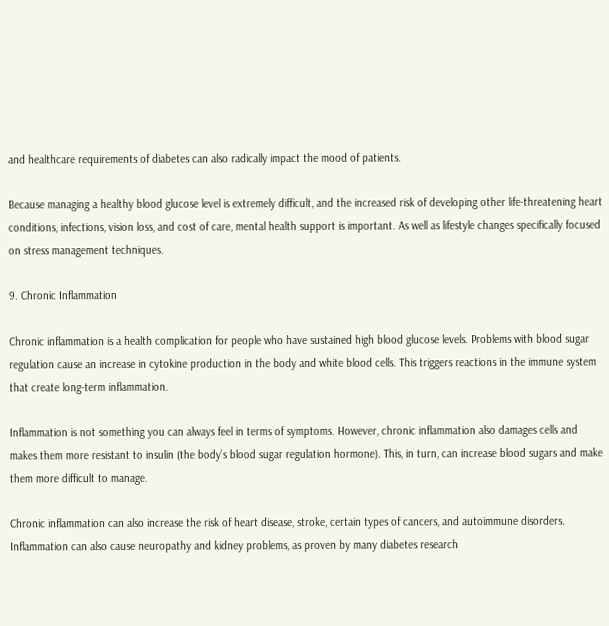and healthcare requirements of diabetes can also radically impact the mood of patients.

Because managing a healthy blood glucose level is extremely difficult, and the increased risk of developing other life-threatening heart conditions, infections, vision loss, and cost of care, mental health support is important. As well as lifestyle changes specifically focused on stress management techniques.

9. Chronic Inflammation

Chronic inflammation is a health complication for people who have sustained high blood glucose levels. Problems with blood sugar regulation cause an increase in cytokine production in the body and white blood cells. This triggers reactions in the immune system that create long-term inflammation.

Inflammation is not something you can always feel in terms of symptoms. However, chronic inflammation also damages cells and makes them more resistant to insulin (the body’s blood sugar regulation hormone). This, in turn, can increase blood sugars and make them more difficult to manage.

Chronic inflammation can also increase the risk of heart disease, stroke, certain types of cancers, and autoimmune disorders. Inflammation can also cause neuropathy and kidney problems, as proven by many diabetes research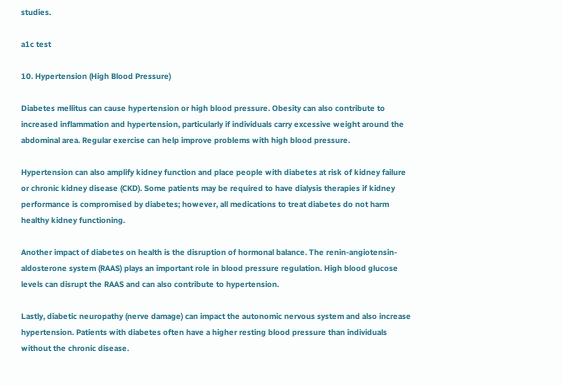studies.

a1c test

10. Hypertension (High Blood Pressure)

Diabetes mellitus can cause hypertension or high blood pressure. Obesity can also contribute to increased inflammation and hypertension, particularly if individuals carry excessive weight around the abdominal area. Regular exercise can help improve problems with high blood pressure.

Hypertension can also amplify kidney function and place people with diabetes at risk of kidney failure or chronic kidney disease (CKD). Some patients may be required to have dialysis therapies if kidney performance is compromised by diabetes; however, all medications to treat diabetes do not harm healthy kidney functioning.

Another impact of diabetes on health is the disruption of hormonal balance. The renin-angiotensin-aldosterone system (RAAS) plays an important role in blood pressure regulation. High blood glucose levels can disrupt the RAAS and can also contribute to hypertension.

Lastly, diabetic neuropathy (nerve damage) can impact the autonomic nervous system and also increase hypertension. Patients with diabetes often have a higher resting blood pressure than individuals without the chronic disease.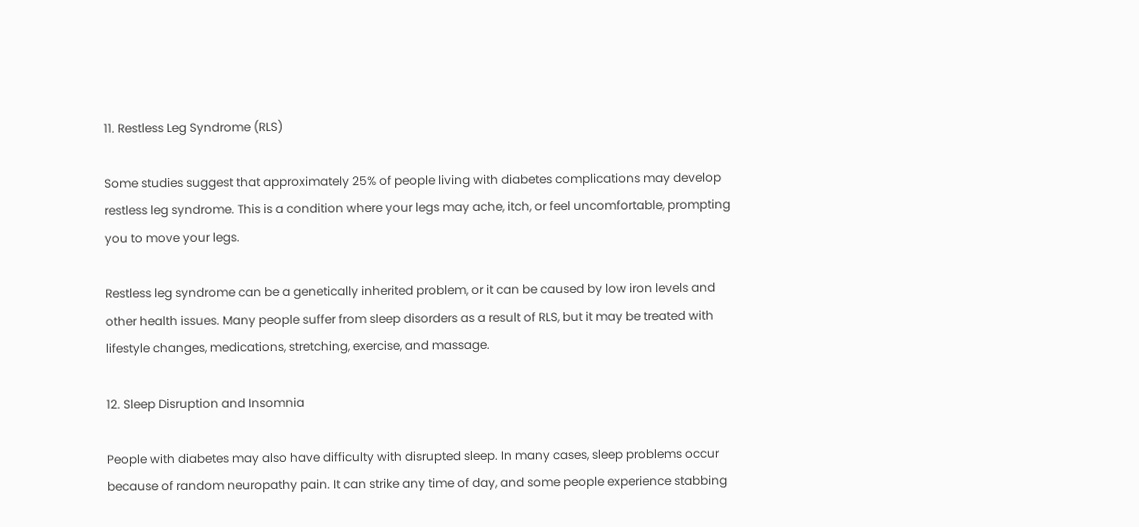11. Restless Leg Syndrome (RLS)

Some studies suggest that approximately 25% of people living with diabetes complications may develop restless leg syndrome. This is a condition where your legs may ache, itch, or feel uncomfortable, prompting you to move your legs.

Restless leg syndrome can be a genetically inherited problem, or it can be caused by low iron levels and other health issues. Many people suffer from sleep disorders as a result of RLS, but it may be treated with lifestyle changes, medications, stretching, exercise, and massage.

12. Sleep Disruption and Insomnia

People with diabetes may also have difficulty with disrupted sleep. In many cases, sleep problems occur because of random neuropathy pain. It can strike any time of day, and some people experience stabbing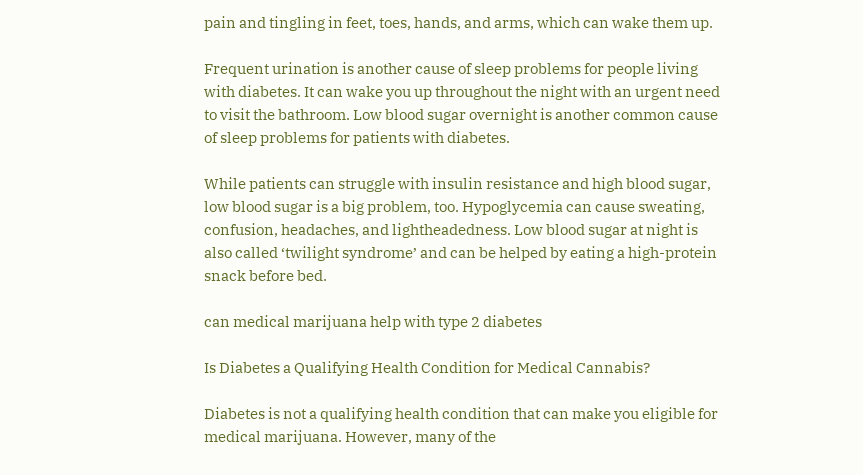pain and tingling in feet, toes, hands, and arms, which can wake them up.

Frequent urination is another cause of sleep problems for people living with diabetes. It can wake you up throughout the night with an urgent need to visit the bathroom. Low blood sugar overnight is another common cause of sleep problems for patients with diabetes.

While patients can struggle with insulin resistance and high blood sugar, low blood sugar is a big problem, too. Hypoglycemia can cause sweating, confusion, headaches, and lightheadedness. Low blood sugar at night is also called ‘twilight syndrome’ and can be helped by eating a high-protein snack before bed.

can medical marijuana help with type 2 diabetes

Is Diabetes a Qualifying Health Condition for Medical Cannabis?

Diabetes is not a qualifying health condition that can make you eligible for medical marijuana. However, many of the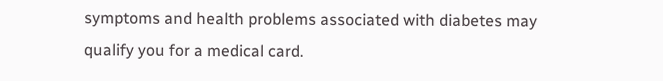symptoms and health problems associated with diabetes may qualify you for a medical card.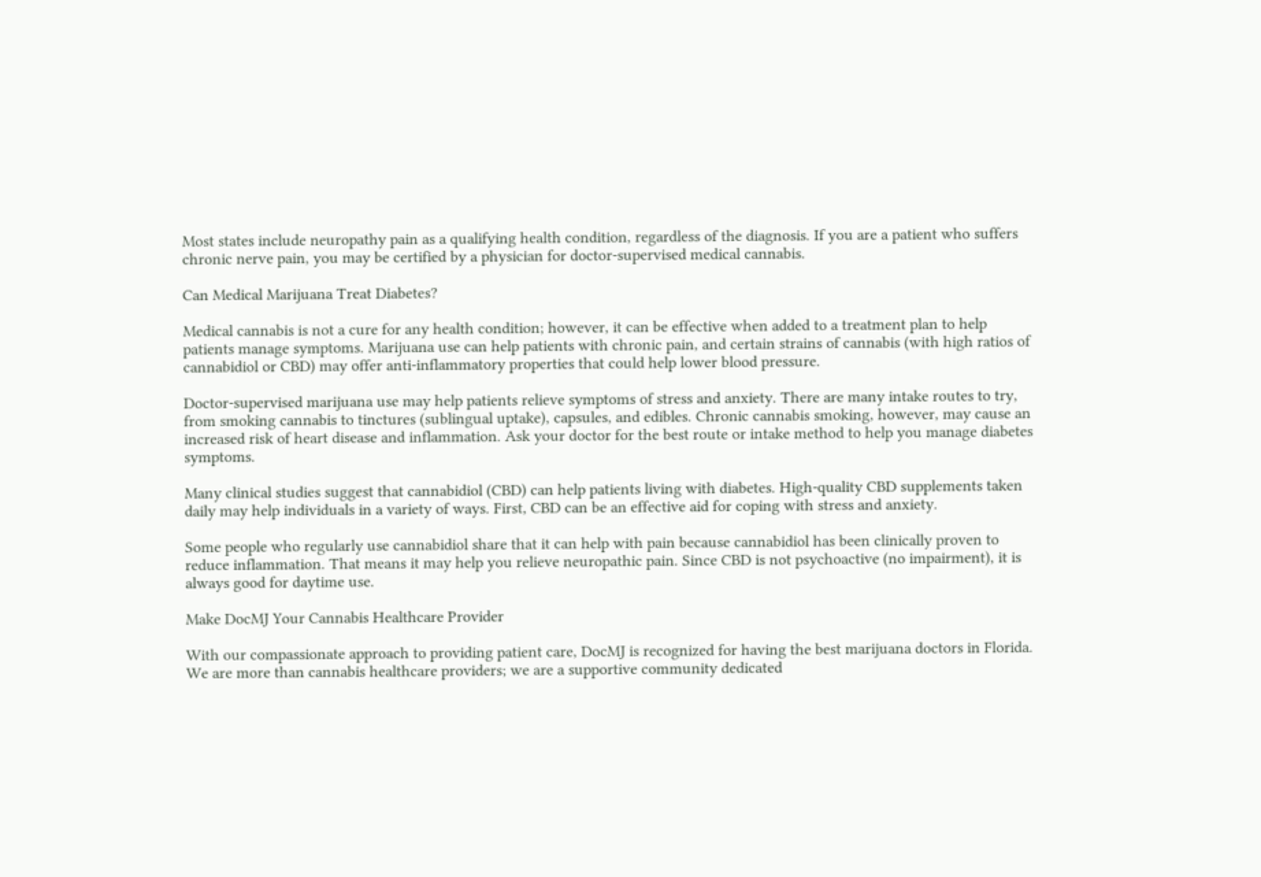Most states include neuropathy pain as a qualifying health condition, regardless of the diagnosis. If you are a patient who suffers chronic nerve pain, you may be certified by a physician for doctor-supervised medical cannabis.

Can Medical Marijuana Treat Diabetes?

Medical cannabis is not a cure for any health condition; however, it can be effective when added to a treatment plan to help patients manage symptoms. Marijuana use can help patients with chronic pain, and certain strains of cannabis (with high ratios of cannabidiol or CBD) may offer anti-inflammatory properties that could help lower blood pressure.

Doctor-supervised marijuana use may help patients relieve symptoms of stress and anxiety. There are many intake routes to try, from smoking cannabis to tinctures (sublingual uptake), capsules, and edibles. Chronic cannabis smoking, however, may cause an increased risk of heart disease and inflammation. Ask your doctor for the best route or intake method to help you manage diabetes symptoms.

Many clinical studies suggest that cannabidiol (CBD) can help patients living with diabetes. High-quality CBD supplements taken daily may help individuals in a variety of ways. First, CBD can be an effective aid for coping with stress and anxiety.

Some people who regularly use cannabidiol share that it can help with pain because cannabidiol has been clinically proven to reduce inflammation. That means it may help you relieve neuropathic pain. Since CBD is not psychoactive (no impairment), it is always good for daytime use.

Make DocMJ Your Cannabis Healthcare Provider

With our compassionate approach to providing patient care, DocMJ is recognized for having the best marijuana doctors in Florida. We are more than cannabis healthcare providers; we are a supportive community dedicated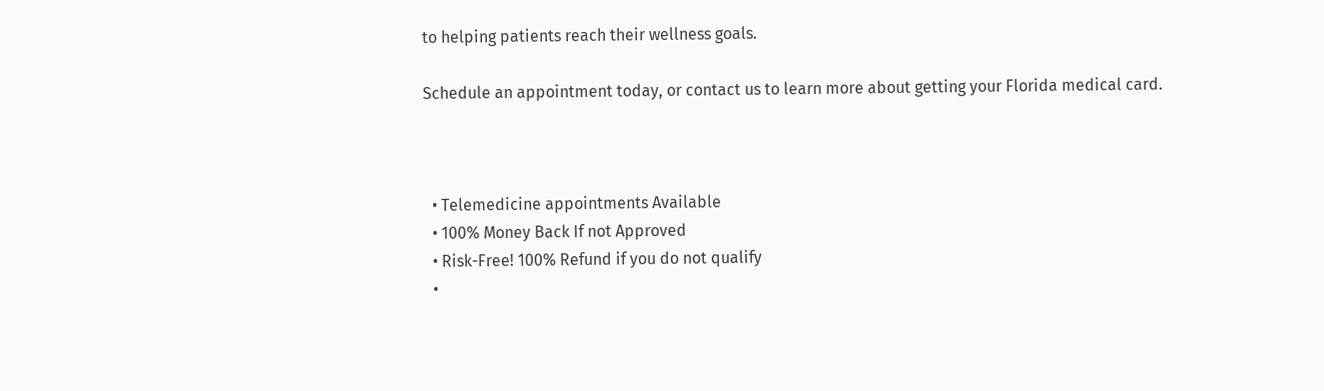to helping patients reach their wellness goals.

Schedule an appointment today, or contact us to learn more about getting your Florida medical card.



  • Telemedicine appointments Available
  • 100% Money Back If not Approved
  • Risk-Free! 100% Refund if you do not qualify
  •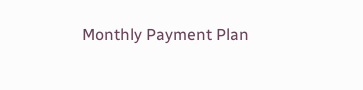Monthly Payment Plan